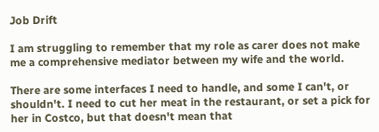Job Drift

I am struggling to remember that my role as carer does not make me a comprehensive mediator between my wife and the world.

There are some interfaces I need to handle, and some I can't, or shouldn't. I need to cut her meat in the restaurant, or set a pick for her in Costco, but that doesn't mean that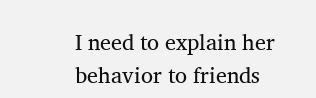I need to explain her behavior to friends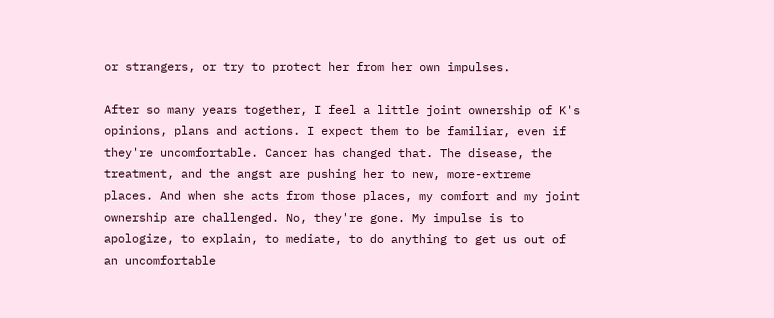or strangers, or try to protect her from her own impulses.

After so many years together, I feel a little joint ownership of K's opinions, plans and actions. I expect them to be familiar, even if they're uncomfortable. Cancer has changed that. The disease, the treatment, and the angst are pushing her to new, more-extreme places. And when she acts from those places, my comfort and my joint ownership are challenged. No, they're gone. My impulse is to apologize, to explain, to mediate, to do anything to get us out of an uncomfortable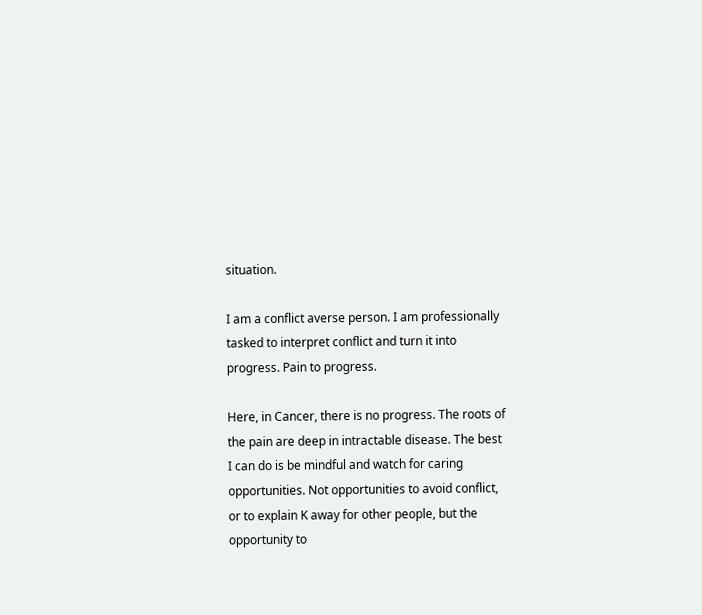situation.

I am a conflict averse person. I am professionally tasked to interpret conflict and turn it into progress. Pain to progress.

Here, in Cancer, there is no progress. The roots of the pain are deep in intractable disease. The best I can do is be mindful and watch for caring opportunities. Not opportunities to avoid conflict, or to explain K away for other people, but the opportunity to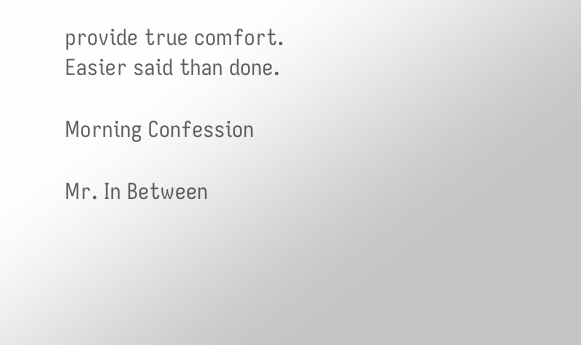provide true comfort. Easier said than done.

Morning Confession

Mr. In Between